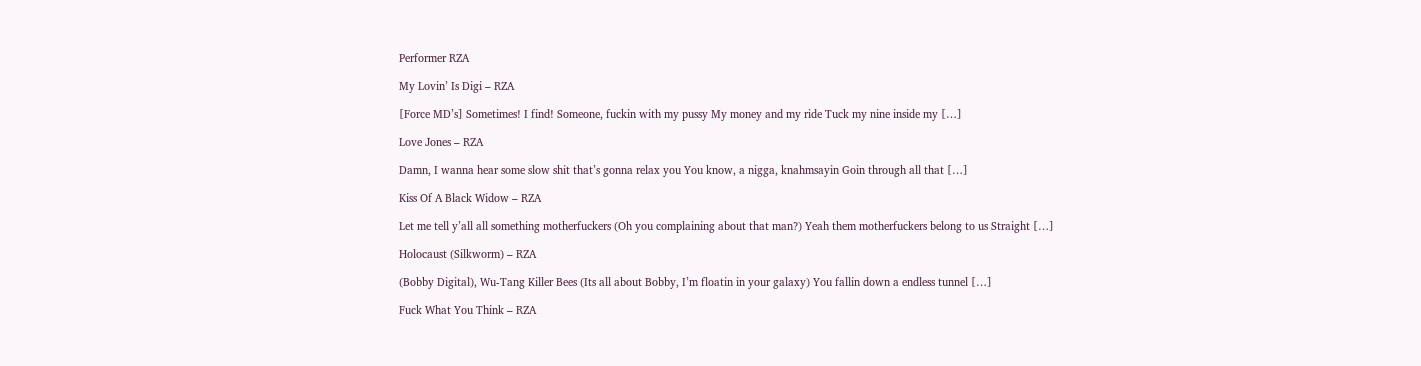Performer RZA

My Lovin’ Is Digi – RZA

[Force MD’s] Sometimes! I find! Someone, fuckin with my pussy My money and my ride Tuck my nine inside my […]

Love Jones – RZA

Damn, I wanna hear some slow shit that’s gonna relax you You know, a nigga, knahmsayin Goin through all that […]

Kiss Of A Black Widow – RZA

Let me tell y’all all something motherfuckers (Oh you complaining about that man?) Yeah them motherfuckers belong to us Straight […]

Holocaust (Silkworm) – RZA

(Bobby Digital), Wu-Tang Killer Bees (Its all about Bobby, I’m floatin in your galaxy) You fallin down a endless tunnel […]

Fuck What You Think – RZA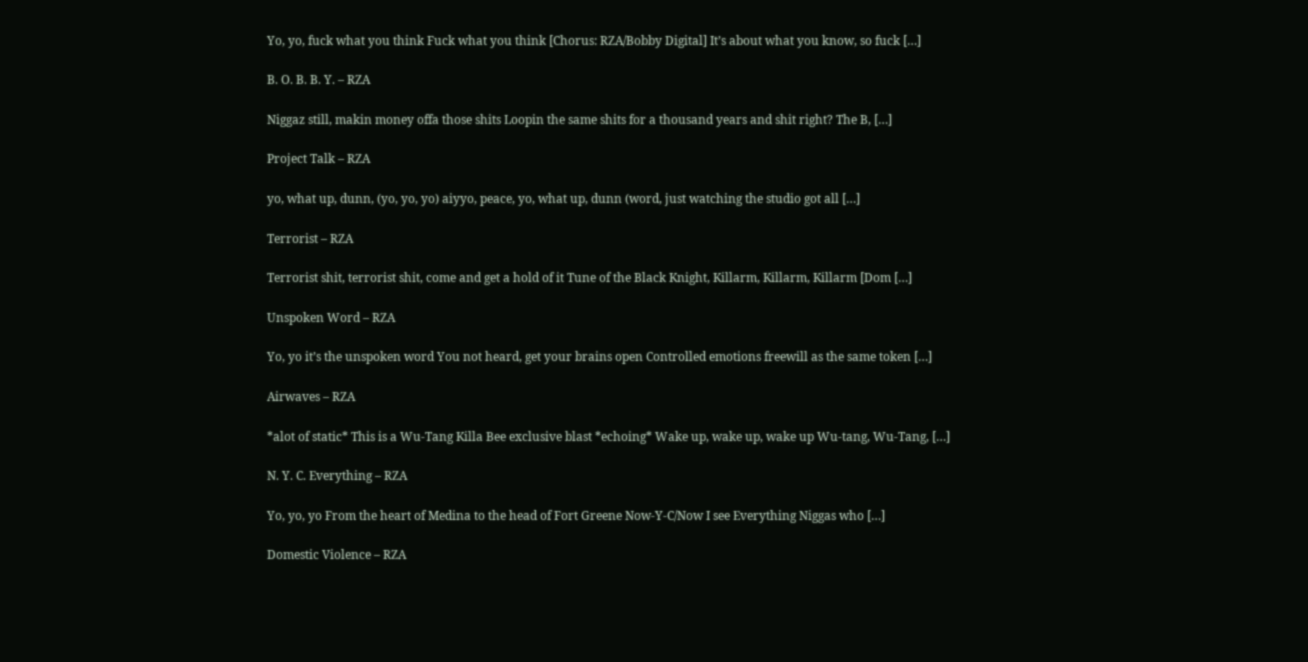Yo, yo, fuck what you think Fuck what you think [Chorus: RZA/Bobby Digital] It’s about what you know, so fuck […]

B. O. B. B. Y. – RZA

Niggaz still, makin money offa those shits Loopin the same shits for a thousand years and shit right? The B, […]

Project Talk – RZA

yo, what up, dunn, (yo, yo, yo) aiyyo, peace, yo, what up, dunn (word, just watching the studio got all […]

Terrorist – RZA

Terrorist shit, terrorist shit, come and get a hold of it Tune of the Black Knight, Killarm, Killarm, Killarm [Dom […]

Unspoken Word – RZA

Yo, yo it’s the unspoken word You not heard, get your brains open Controlled emotions freewill as the same token […]

Airwaves – RZA

*alot of static* This is a Wu-Tang Killa Bee exclusive blast *echoing* Wake up, wake up, wake up Wu-tang, Wu-Tang, […]

N. Y. C. Everything – RZA

Yo, yo, yo From the heart of Medina to the head of Fort Greene Now-Y-C/Now I see Everything Niggas who […]

Domestic Violence – RZA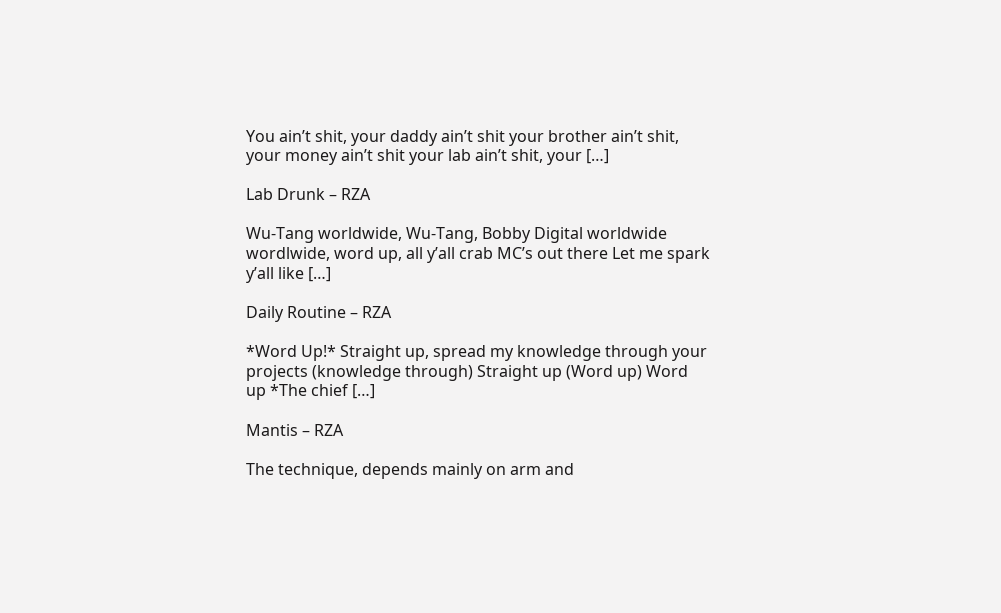You ain’t shit, your daddy ain’t shit your brother ain’t shit, your money ain’t shit your lab ain’t shit, your […]

Lab Drunk – RZA

Wu-Tang worldwide, Wu-Tang, Bobby Digital worldwide wordlwide, word up, all y’all crab MC’s out there Let me spark y’all like […]

Daily Routine – RZA

*Word Up!* Straight up, spread my knowledge through your projects (knowledge through) Straight up (Word up) Word up *The chief […]

Mantis – RZA

The technique, depends mainly on arm and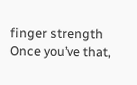finger strength Once you’ve that,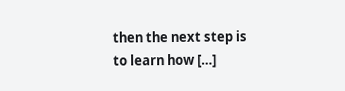then the next step is to learn how […]